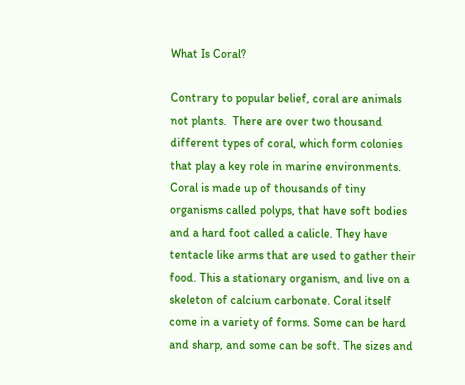What Is Coral?

Contrary to popular belief, coral are animals not plants.  There are over two thousand different types of coral, which form colonies that play a key role in marine environments. Coral is made up of thousands of tiny organisms called polyps, that have soft bodies and a hard foot called a calicle. They have tentacle like arms that are used to gather their food. This a stationary organism, and live on a skeleton of calcium carbonate. Coral itself come in a variety of forms. Some can be hard and sharp, and some can be soft. The sizes and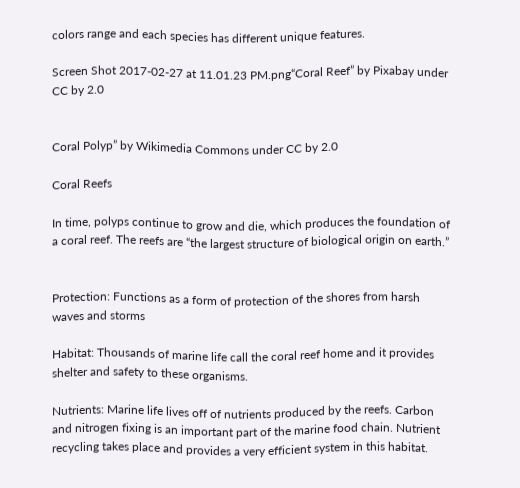colors range and each species has different unique features.

Screen Shot 2017-02-27 at 11.01.23 PM.png“Coral Reef” by Pixabay under CC by 2.0


Coral Polyp” by Wikimedia Commons under CC by 2.0

Coral Reefs

In time, polyps continue to grow and die, which produces the foundation of a coral reef. The reefs are “the largest structure of biological origin on earth.”


Protection: Functions as a form of protection of the shores from harsh waves and storms

Habitat: Thousands of marine life call the coral reef home and it provides shelter and safety to these organisms.

Nutrients: Marine life lives off of nutrients produced by the reefs. Carbon and nitrogen fixing is an important part of the marine food chain. Nutrient recycling takes place and provides a very efficient system in this habitat.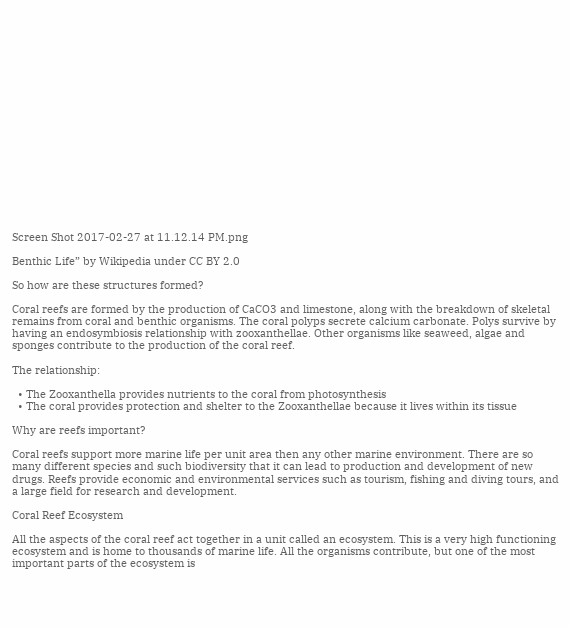Screen Shot 2017-02-27 at 11.12.14 PM.png

Benthic Life” by Wikipedia under CC BY 2.0

So how are these structures formed?

Coral reefs are formed by the production of CaCO3 and limestone, along with the breakdown of skeletal remains from coral and benthic organisms. The coral polyps secrete calcium carbonate. Polys survive by having an endosymbiosis relationship with zooxanthellae. Other organisms like seaweed, algae and sponges contribute to the production of the coral reef.

The relationship:

  • The Zooxanthella provides nutrients to the coral from photosynthesis
  • The coral provides protection and shelter to the Zooxanthellae because it lives within its tissue

Why are reefs important?

Coral reefs support more marine life per unit area then any other marine environment. There are so many different species and such biodiversity that it can lead to production and development of new drugs. Reefs provide economic and environmental services such as tourism, fishing and diving tours, and a large field for research and development.

Coral Reef Ecosystem

All the aspects of the coral reef act together in a unit called an ecosystem. This is a very high functioning ecosystem and is home to thousands of marine life. All the organisms contribute, but one of the most important parts of the ecosystem is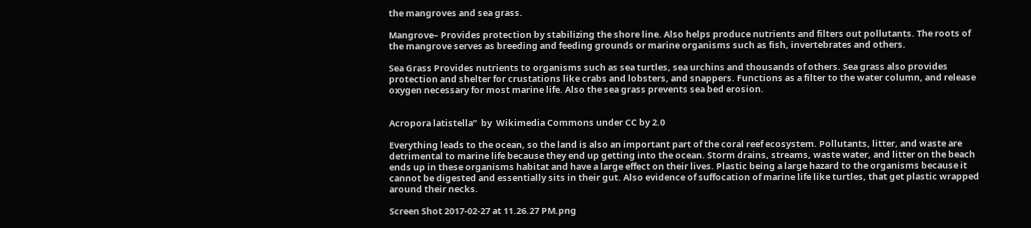the mangroves and sea grass.

Mangrove– Provides protection by stabilizing the shore line. Also helps produce nutrients and filters out pollutants. The roots of the mangrove serves as breeding and feeding grounds or marine organisms such as fish, invertebrates and others.

Sea Grass Provides nutrients to organisms such as sea turtles, sea urchins and thousands of others. Sea grass also provides protection and shelter for crustations like crabs and lobsters, and snappers. Functions as a filter to the water column, and release oxygen necessary for most marine life. Also the sea grass prevents sea bed erosion.


Acropora latistella”  by  Wikimedia Commons under CC by 2.0

Everything leads to the ocean, so the land is also an important part of the coral reef ecosystem. Pollutants, litter, and waste are detrimental to marine life because they end up getting into the ocean. Storm drains, streams, waste water, and litter on the beach ends up in these organisms habitat and have a large effect on their lives. Plastic being a large hazard to the organisms because it cannot be digested and essentially sits in their gut. Also evidence of suffocation of marine life like turtles, that get plastic wrapped around their necks.

Screen Shot 2017-02-27 at 11.26.27 PM.png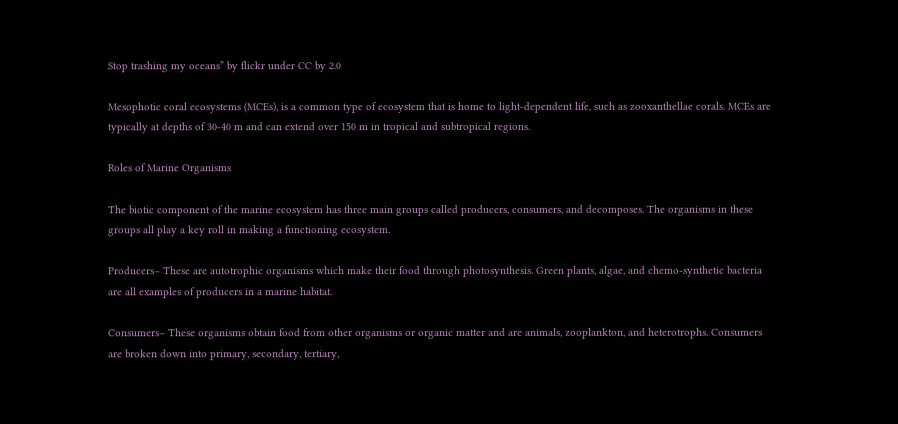Stop trashing my oceans” by flickr under CC by 2.0

Mesophotic coral ecosystems (MCEs), is a common type of ecosystem that is home to light-dependent life, such as zooxanthellae corals. MCEs are typically at depths of 30-40 m and can extend over 150 m in tropical and subtropical regions.

Roles of Marine Organisms

The biotic component of the marine ecosystem has three main groups called producers, consumers, and decomposes. The organisms in these groups all play a key roll in making a functioning ecosystem.

Producers– These are autotrophic organisms which make their food through photosynthesis. Green plants, algae, and chemo-synthetic bacteria are all examples of producers in a marine habitat.

Consumers– These organisms obtain food from other organisms or organic matter and are animals, zooplankton, and heterotrophs. Consumers are broken down into primary, secondary, tertiary,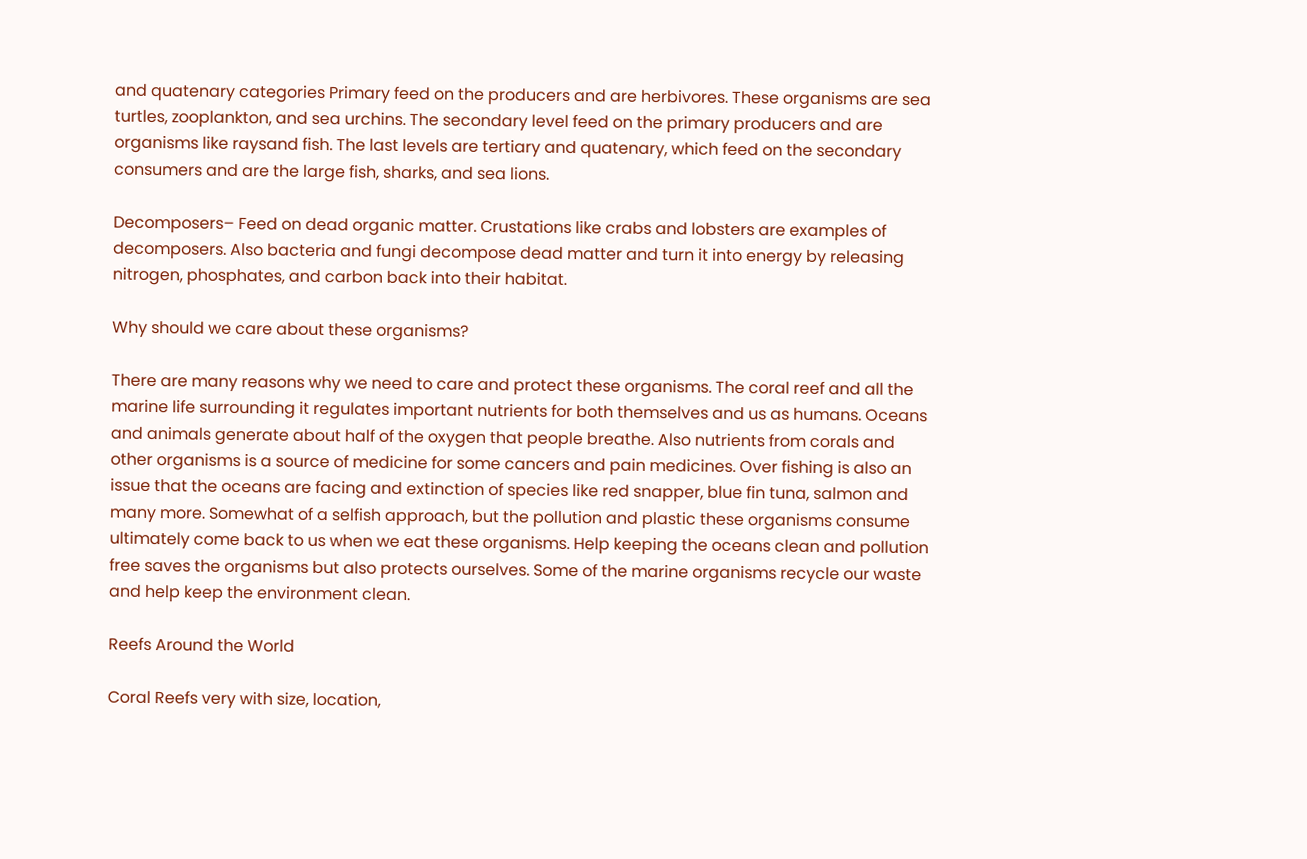and quatenary categories Primary feed on the producers and are herbivores. These organisms are sea turtles, zooplankton, and sea urchins. The secondary level feed on the primary producers and are organisms like raysand fish. The last levels are tertiary and quatenary, which feed on the secondary consumers and are the large fish, sharks, and sea lions.

Decomposers– Feed on dead organic matter. Crustations like crabs and lobsters are examples of decomposers. Also bacteria and fungi decompose dead matter and turn it into energy by releasing nitrogen, phosphates, and carbon back into their habitat.

Why should we care about these organisms?

There are many reasons why we need to care and protect these organisms. The coral reef and all the marine life surrounding it regulates important nutrients for both themselves and us as humans. Oceans and animals generate about half of the oxygen that people breathe. Also nutrients from corals and other organisms is a source of medicine for some cancers and pain medicines. Over fishing is also an issue that the oceans are facing and extinction of species like red snapper, blue fin tuna, salmon and many more. Somewhat of a selfish approach, but the pollution and plastic these organisms consume ultimately come back to us when we eat these organisms. Help keeping the oceans clean and pollution free saves the organisms but also protects ourselves. Some of the marine organisms recycle our waste and help keep the environment clean.

Reefs Around the World

Coral Reefs very with size, location,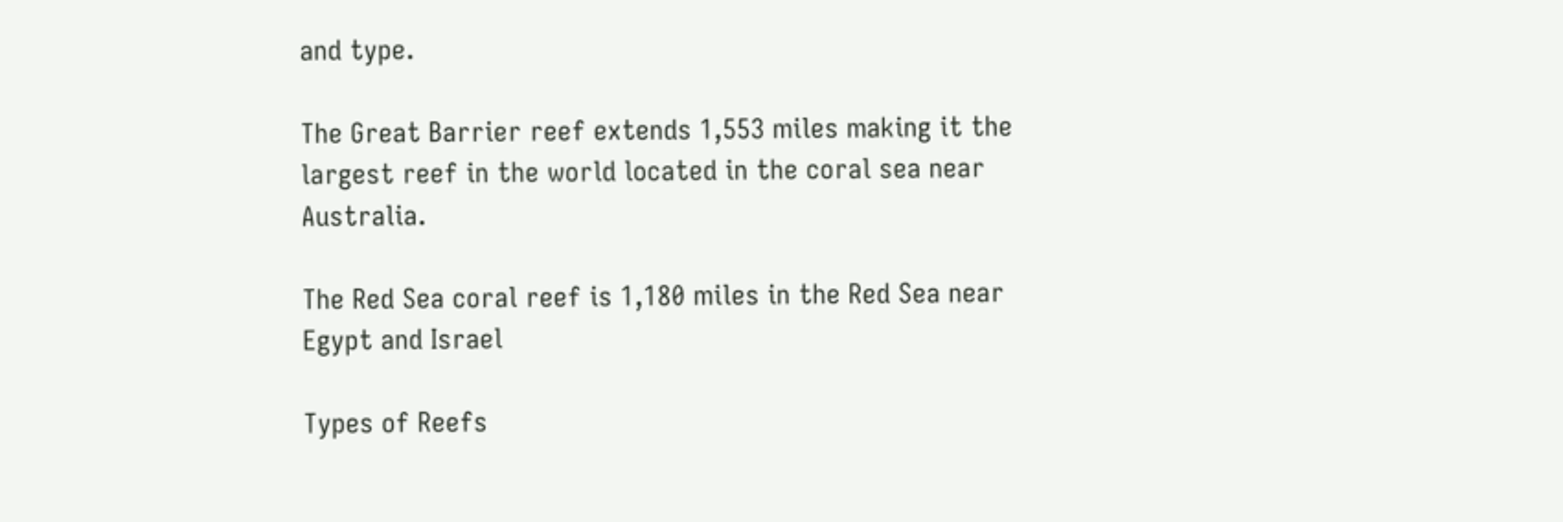and type.

The Great Barrier reef extends 1,553 miles making it the largest reef in the world located in the coral sea near Australia.

The Red Sea coral reef is 1,180 miles in the Red Sea near Egypt and Israel

Types of Reefs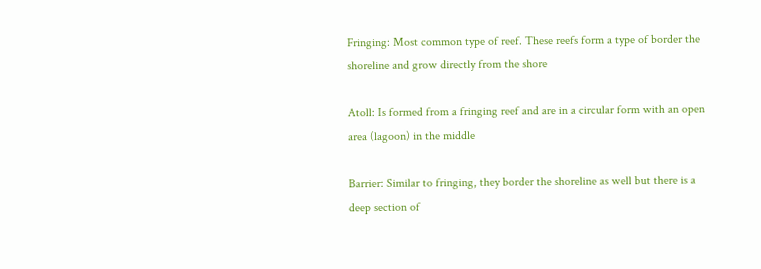Fringing: Most common type of reef. These reefs form a type of border the shoreline and grow directly from the shore

Atoll: Is formed from a fringing reef and are in a circular form with an open area (lagoon) in the middle

Barrier: Similar to fringing, they border the shoreline as well but there is a deep section of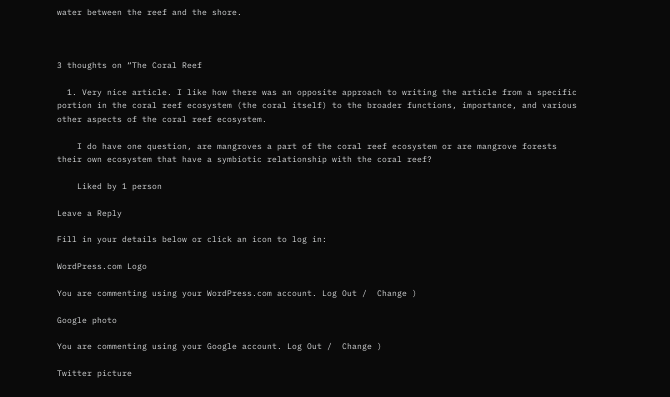water between the reef and the shore.



3 thoughts on “The Coral Reef

  1. Very nice article. I like how there was an opposite approach to writing the article from a specific portion in the coral reef ecosystem (the coral itself) to the broader functions, importance, and various other aspects of the coral reef ecosystem.

    I do have one question, are mangroves a part of the coral reef ecosystem or are mangrove forests their own ecosystem that have a symbiotic relationship with the coral reef?

    Liked by 1 person

Leave a Reply

Fill in your details below or click an icon to log in:

WordPress.com Logo

You are commenting using your WordPress.com account. Log Out /  Change )

Google photo

You are commenting using your Google account. Log Out /  Change )

Twitter picture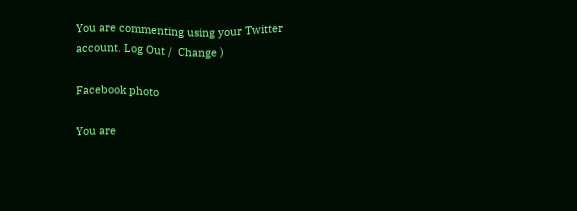You are commenting using your Twitter account. Log Out /  Change )

Facebook photo

You are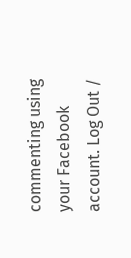commenting using your Facebook account. Log Out /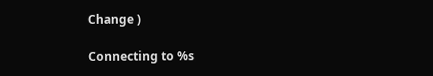Change )

Connecting to %s